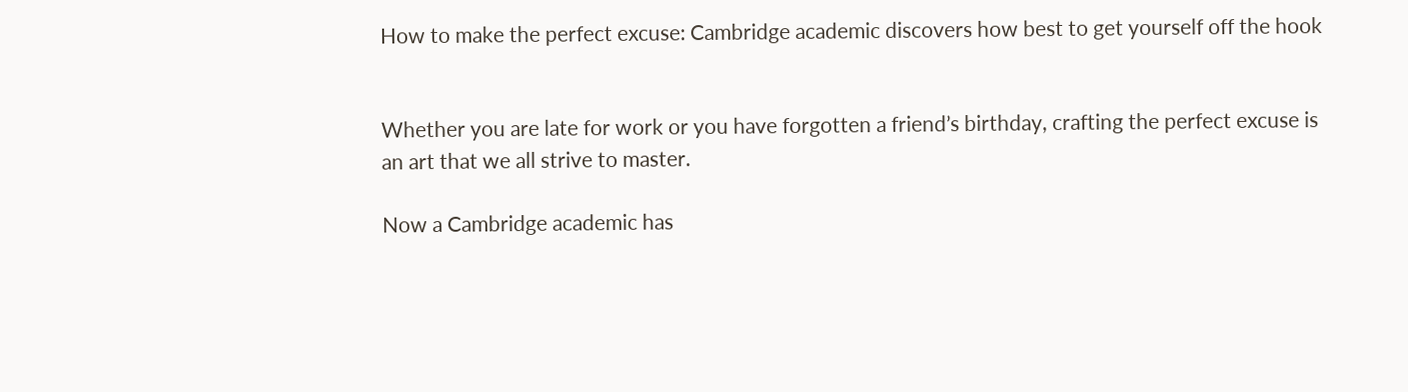How to make the perfect excuse: Cambridge academic discovers how best to get yourself off the hook


Whether you are late for work or you have forgotten a friend’s birthday, crafting the perfect excuse is an art that we all strive to master.

Now a Cambridge academic has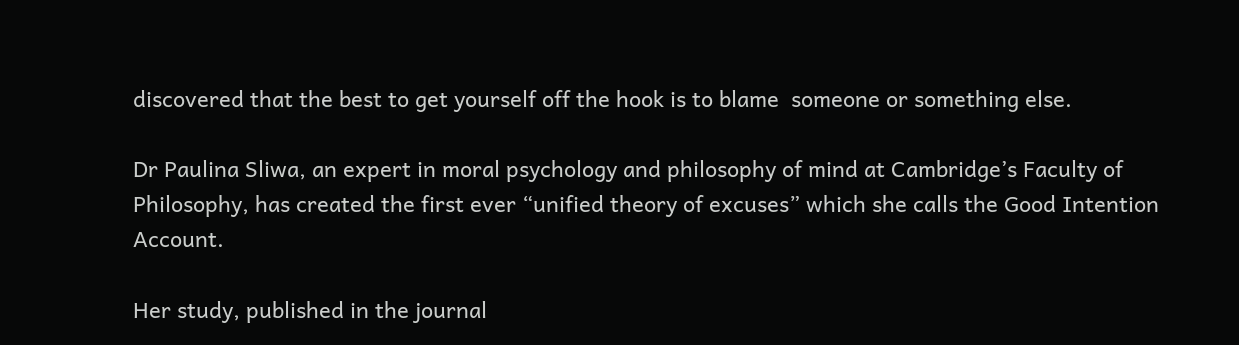discovered that the best to get yourself off the hook is to blame  someone or something else.

Dr Paulina Sliwa, an expert in moral psychology and philosophy of mind at Cambridge’s Faculty of Philosophy, has created the first ever “unified theory of excuses” which she calls the Good Intention Account.

Her study, published in the journal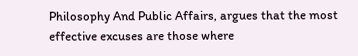Philosophy And Public Affairs, argues that the most effective excuses are those where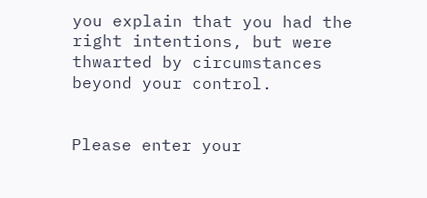you explain that you had the right intentions, but were thwarted by circumstances beyond your control.


Please enter your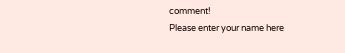comment!
Please enter your name here